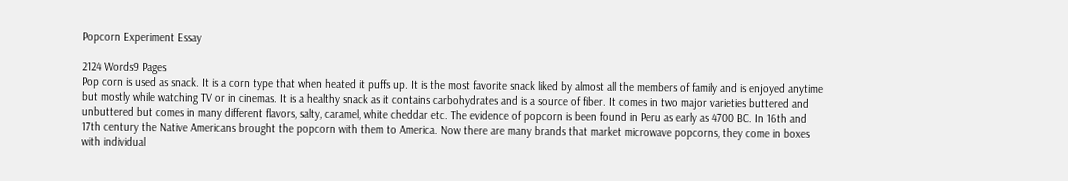Popcorn Experiment Essay

2124 Words9 Pages
Pop corn is used as snack. It is a corn type that when heated it puffs up. It is the most favorite snack liked by almost all the members of family and is enjoyed anytime but mostly while watching TV or in cinemas. It is a healthy snack as it contains carbohydrates and is a source of fiber. It comes in two major varieties buttered and unbuttered but comes in many different flavors, salty, caramel, white cheddar etc. The evidence of popcorn is been found in Peru as early as 4700 BC. In 16th and 17th century the Native Americans brought the popcorn with them to America. Now there are many brands that market microwave popcorns, they come in boxes with individual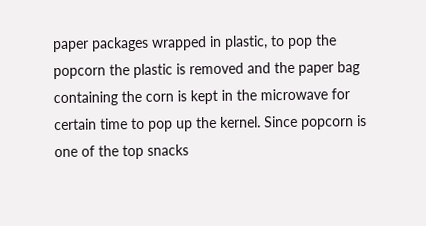paper packages wrapped in plastic, to pop the popcorn the plastic is removed and the paper bag containing the corn is kept in the microwave for certain time to pop up the kernel. Since popcorn is one of the top snacks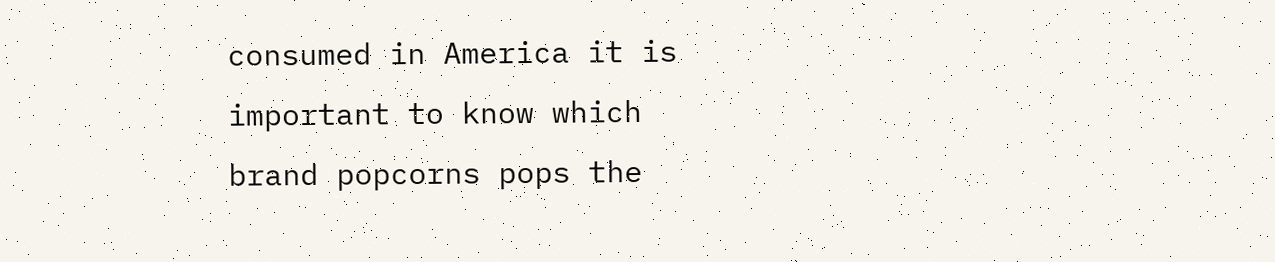consumed in America it is important to know which brand popcorns pops the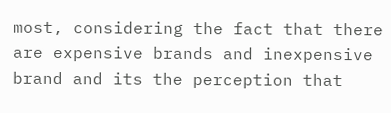most, considering the fact that there are expensive brands and inexpensive brand and its the perception that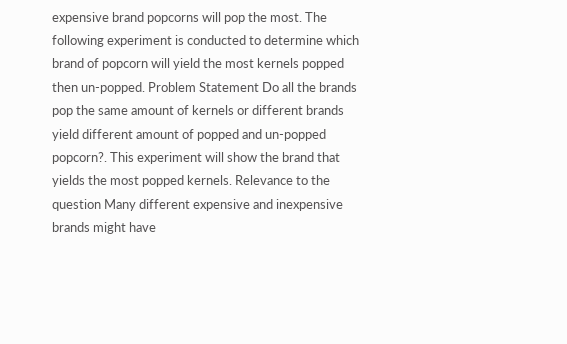expensive brand popcorns will pop the most. The following experiment is conducted to determine which brand of popcorn will yield the most kernels popped then un-popped. Problem Statement Do all the brands pop the same amount of kernels or different brands yield different amount of popped and un-popped popcorn?. This experiment will show the brand that yields the most popped kernels. Relevance to the question Many different expensive and inexpensive brands might have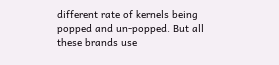different rate of kernels being popped and un-popped. But all these brands use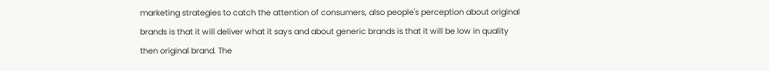marketing strategies to catch the attention of consumers, also people's perception about original brands is that it will deliver what it says and about generic brands is that it will be low in quality then original brand. The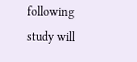following study will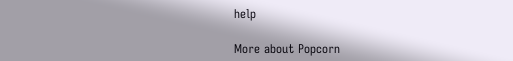help

More about Popcorn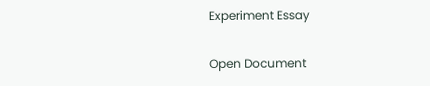Experiment Essay

Open Document